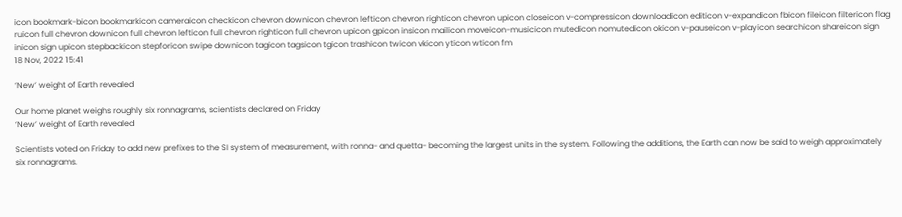icon bookmark-bicon bookmarkicon cameraicon checkicon chevron downicon chevron lefticon chevron righticon chevron upicon closeicon v-compressicon downloadicon editicon v-expandicon fbicon fileicon filtericon flag ruicon full chevron downicon full chevron lefticon full chevron righticon full chevron upicon gpicon insicon mailicon moveicon-musicicon mutedicon nomutedicon okicon v-pauseicon v-playicon searchicon shareicon sign inicon sign upicon stepbackicon stepforicon swipe downicon tagicon tagsicon tgicon trashicon twicon vkicon yticon wticon fm
18 Nov, 2022 15:41

‘New’ weight of Earth revealed

Our home planet weighs roughly six ronnagrams, scientists declared on Friday
‘New’ weight of Earth revealed

Scientists voted on Friday to add new prefixes to the SI system of measurement, with ronna- and quetta- becoming the largest units in the system. Following the additions, the Earth can now be said to weigh approximately six ronnagrams.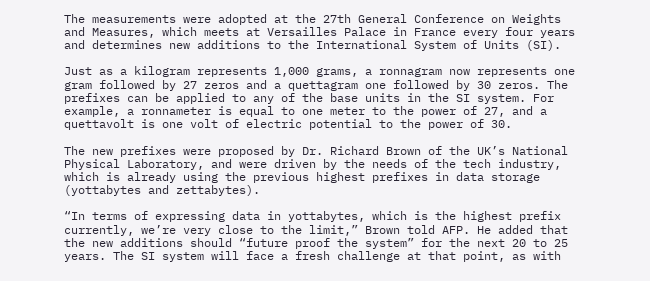The measurements were adopted at the 27th General Conference on Weights and Measures, which meets at Versailles Palace in France every four years and determines new additions to the International System of Units (SI).

Just as a kilogram represents 1,000 grams, a ronnagram now represents one gram followed by 27 zeros and a quettagram one followed by 30 zeros. The prefixes can be applied to any of the base units in the SI system. For example, a ronnameter is equal to one meter to the power of 27, and a quettavolt is one volt of electric potential to the power of 30.

The new prefixes were proposed by Dr. Richard Brown of the UK’s National Physical Laboratory, and were driven by the needs of the tech industry, which is already using the previous highest prefixes in data storage (yottabytes and zettabytes).

“In terms of expressing data in yottabytes, which is the highest prefix currently, we’re very close to the limit,” Brown told AFP. He added that the new additions should “future proof the system” for the next 20 to 25 years. The SI system will face a fresh challenge at that point, as with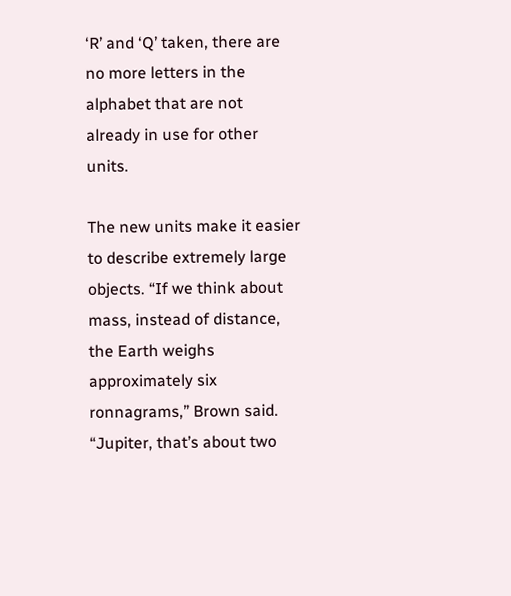‘R’ and ‘Q’ taken, there are no more letters in the alphabet that are not already in use for other units.

The new units make it easier to describe extremely large objects. “If we think about mass, instead of distance, the Earth weighs approximately six ronnagrams,” Brown said. “Jupiter, that’s about two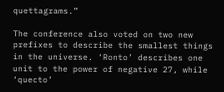quettagrams.”

The conference also voted on two new prefixes to describe the smallest things in the universe. ‘Ronto’ describes one unit to the power of negative 27, while ‘quecto’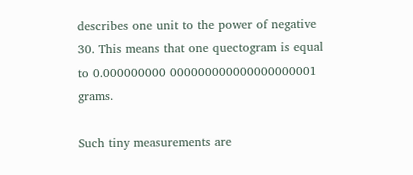describes one unit to the power of negative 30. This means that one quectogram is equal to 0.000000000 000000000000000000001 grams.

Such tiny measurements are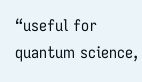“useful for quantum science,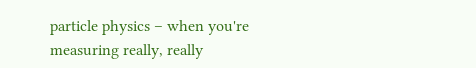particle physics – when you're measuring really, really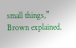small things,” Brown explained.